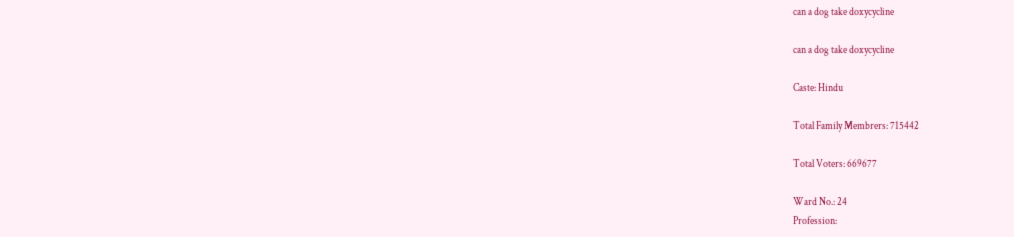can a dog take doxycycline

can a dog take doxycycline

Caste: Hindu

Total Family Membrers: 715442

Total Voters: 669677

Ward No.: 24
Profession: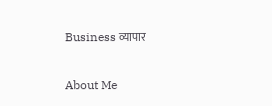Business व्यापार

About Me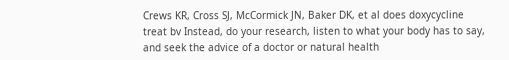Crews KR, Cross SJ, McCormick JN, Baker DK, et al does doxycycline treat bv Instead, do your research, listen to what your body has to say, and seek the advice of a doctor or natural health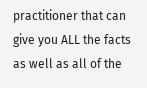practitioner that can give you ALL the facts as well as all of the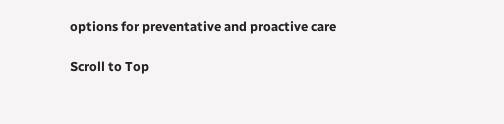options for preventative and proactive care

Scroll to Top